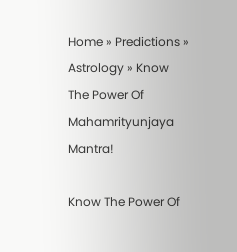Home » Predictions » Astrology » Know The Power Of Mahamrityunjaya Mantra!

Know The Power Of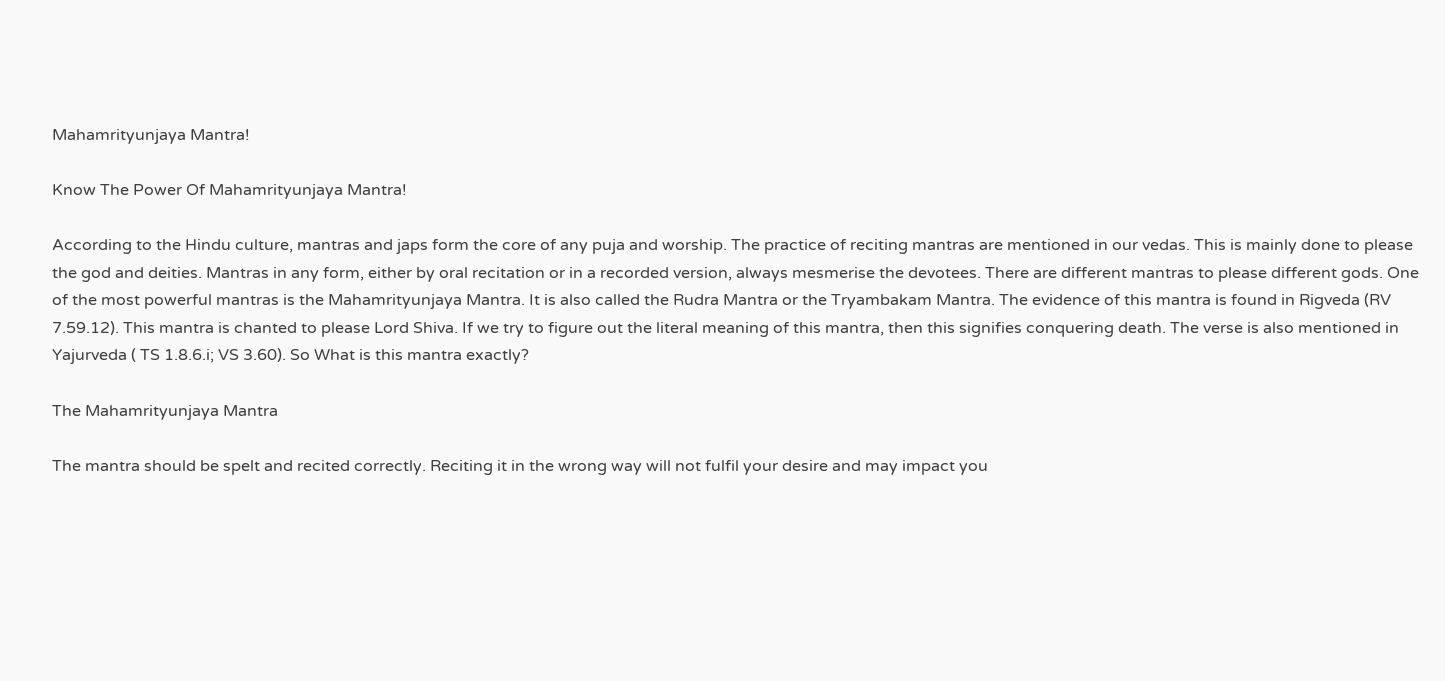Mahamrityunjaya Mantra!

Know The Power Of Mahamrityunjaya Mantra!

According to the Hindu culture, mantras and japs form the core of any puja and worship. The practice of reciting mantras are mentioned in our vedas. This is mainly done to please the god and deities. Mantras in any form, either by oral recitation or in a recorded version, always mesmerise the devotees. There are different mantras to please different gods. One of the most powerful mantras is the Mahamrityunjaya Mantra. It is also called the Rudra Mantra or the Tryambakam Mantra. The evidence of this mantra is found in Rigveda (RV 7.59.12). This mantra is chanted to please Lord Shiva. If we try to figure out the literal meaning of this mantra, then this signifies conquering death. The verse is also mentioned in Yajurveda ( TS 1.8.6.i; VS 3.60). So What is this mantra exactly?

The Mahamrityunjaya Mantra

The mantra should be spelt and recited correctly. Reciting it in the wrong way will not fulfil your desire and may impact you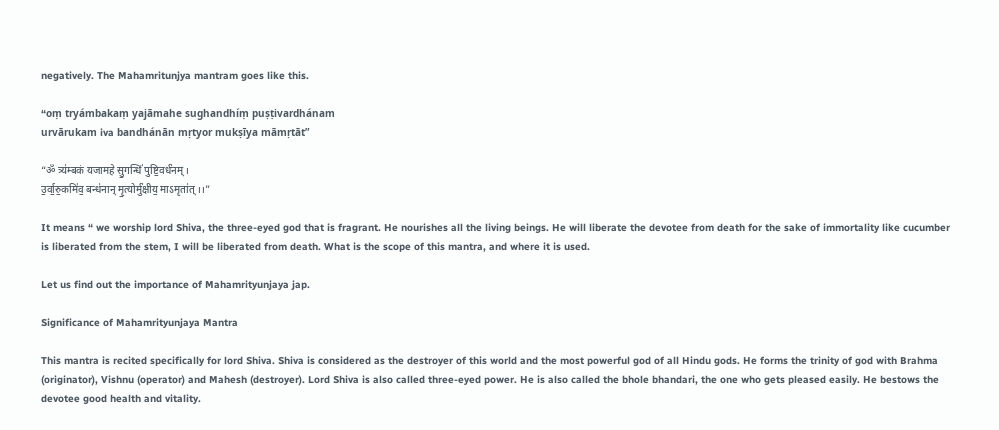negatively. The Mahamritunjya mantram goes like this.

“oṃ tryámbakaṃ yajāmahe sughandhíṃ puṣṭivardhánam
urvārukam iva bandhánān mṛtyor mukṣīya māmṛtāt”

“ॐ त्र्य॑म्बकं यजामहे सु॒गन्धिं॑ पुष्टि॒वर्ध॑नम् ।
उ॒र्वा॒रु॒कमि॑व॒ बन्ध॑नान् मृ॒त्योर्मु॑क्षीय॒ माऽमृता॑त् ।।”

It means “ we worship lord Shiva, the three-eyed god that is fragrant. He nourishes all the living beings. He will liberate the devotee from death for the sake of immortality like cucumber is liberated from the stem, I will be liberated from death. What is the scope of this mantra, and where it is used.

Let us find out the importance of Mahamrityunjaya jap.

Significance of Mahamrityunjaya Mantra

This mantra is recited specifically for lord Shiva. Shiva is considered as the destroyer of this world and the most powerful god of all Hindu gods. He forms the trinity of god with Brahma (originator), Vishnu (operator) and Mahesh (destroyer). Lord Shiva is also called three-eyed power. He is also called the bhole bhandari, the one who gets pleased easily. He bestows the devotee good health and vitality.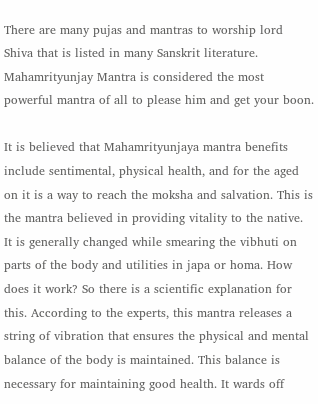There are many pujas and mantras to worship lord Shiva that is listed in many Sanskrit literature. Mahamrityunjay Mantra is considered the most powerful mantra of all to please him and get your boon.

It is believed that Mahamrityunjaya mantra benefits include sentimental, physical health, and for the aged on it is a way to reach the moksha and salvation. This is the mantra believed in providing vitality to the native. It is generally changed while smearing the vibhuti on parts of the body and utilities in japa or homa. How does it work? So there is a scientific explanation for this. According to the experts, this mantra releases a string of vibration that ensures the physical and mental balance of the body is maintained. This balance is necessary for maintaining good health. It wards off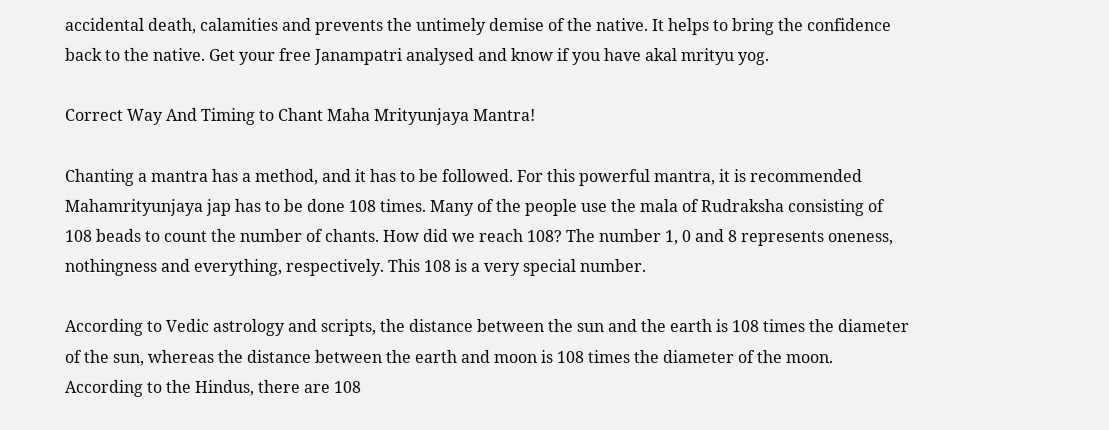accidental death, calamities and prevents the untimely demise of the native. It helps to bring the confidence back to the native. Get your free Janampatri analysed and know if you have akal mrityu yog.

Correct Way And Timing to Chant Maha Mrityunjaya Mantra!

Chanting a mantra has a method, and it has to be followed. For this powerful mantra, it is recommended Mahamrityunjaya jap has to be done 108 times. Many of the people use the mala of Rudraksha consisting of 108 beads to count the number of chants. How did we reach 108? The number 1, 0 and 8 represents oneness, nothingness and everything, respectively. This 108 is a very special number.

According to Vedic astrology and scripts, the distance between the sun and the earth is 108 times the diameter of the sun, whereas the distance between the earth and moon is 108 times the diameter of the moon. According to the Hindus, there are 108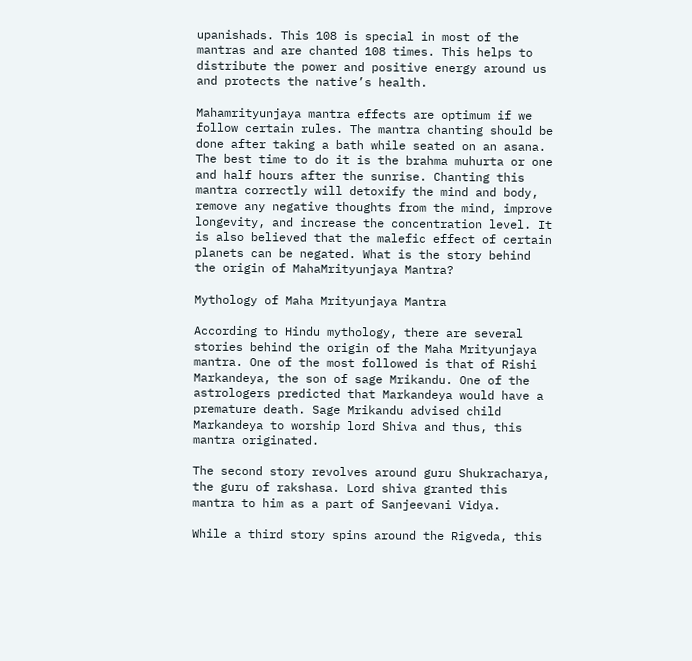upanishads. This 108 is special in most of the mantras and are chanted 108 times. This helps to distribute the power and positive energy around us and protects the native’s health.

Mahamrityunjaya mantra effects are optimum if we follow certain rules. The mantra chanting should be done after taking a bath while seated on an asana. The best time to do it is the brahma muhurta or one and half hours after the sunrise. Chanting this mantra correctly will detoxify the mind and body, remove any negative thoughts from the mind, improve longevity, and increase the concentration level. It is also believed that the malefic effect of certain planets can be negated. What is the story behind the origin of MahaMrityunjaya Mantra?

Mythology of Maha Mrityunjaya Mantra

According to Hindu mythology, there are several stories behind the origin of the Maha Mrityunjaya mantra. One of the most followed is that of Rishi Markandeya, the son of sage Mrikandu. One of the astrologers predicted that Markandeya would have a premature death. Sage Mrikandu advised child Markandeya to worship lord Shiva and thus, this mantra originated.

The second story revolves around guru Shukracharya, the guru of rakshasa. Lord shiva granted this mantra to him as a part of Sanjeevani Vidya.

While a third story spins around the Rigveda, this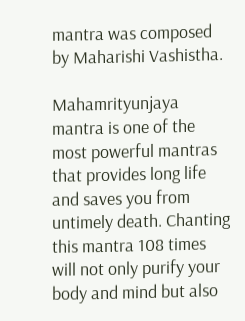mantra was composed by Maharishi Vashistha.

Mahamrityunjaya mantra is one of the most powerful mantras that provides long life and saves you from untimely death. Chanting this mantra 108 times will not only purify your body and mind but also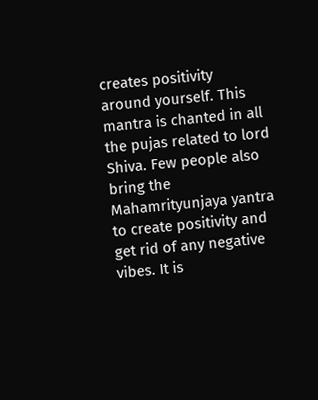creates positivity around yourself. This mantra is chanted in all the pujas related to lord Shiva. Few people also bring the Mahamrityunjaya yantra to create positivity and get rid of any negative vibes. It is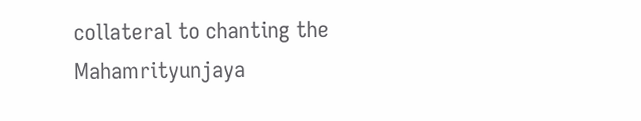collateral to chanting the Mahamrityunjaya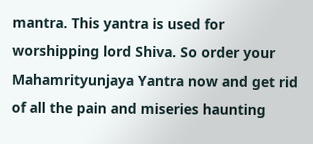mantra. This yantra is used for worshipping lord Shiva. So order your Mahamrityunjaya Yantra now and get rid of all the pain and miseries haunting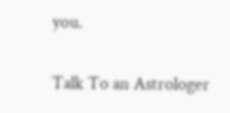you.

Talk To an Astrologer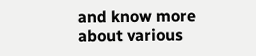and know more about various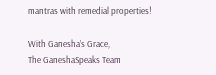mantras with remedial properties!

With Ganesha’s Grace,
The GaneshaSpeaks Team